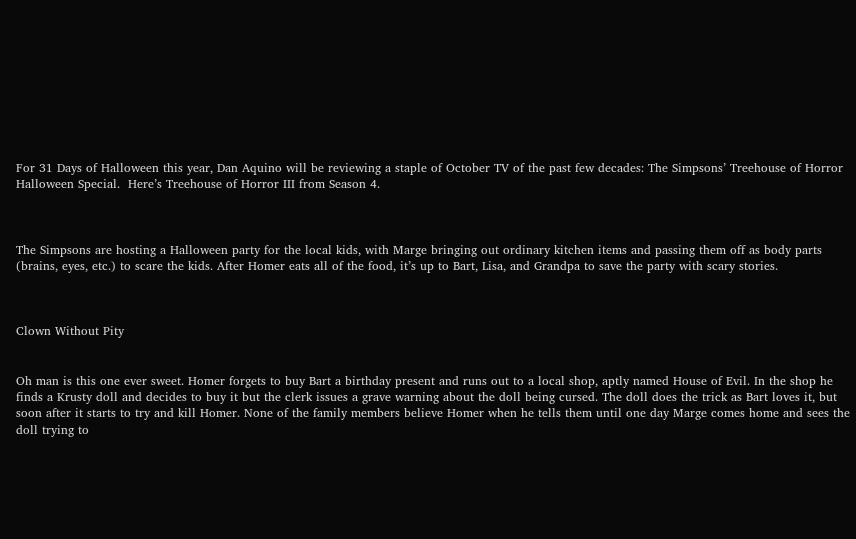For 31 Days of Halloween this year, Dan Aquino will be reviewing a staple of October TV of the past few decades: The Simpsons’ Treehouse of Horror Halloween Special.  Here’s Treehouse of Horror III from Season 4.



The Simpsons are hosting a Halloween party for the local kids, with Marge bringing out ordinary kitchen items and passing them off as body parts (brains, eyes, etc.) to scare the kids. After Homer eats all of the food, it’s up to Bart, Lisa, and Grandpa to save the party with scary stories.



Clown Without Pity


Oh man is this one ever sweet. Homer forgets to buy Bart a birthday present and runs out to a local shop, aptly named House of Evil. In the shop he finds a Krusty doll and decides to buy it but the clerk issues a grave warning about the doll being cursed. The doll does the trick as Bart loves it, but soon after it starts to try and kill Homer. None of the family members believe Homer when he tells them until one day Marge comes home and sees the doll trying to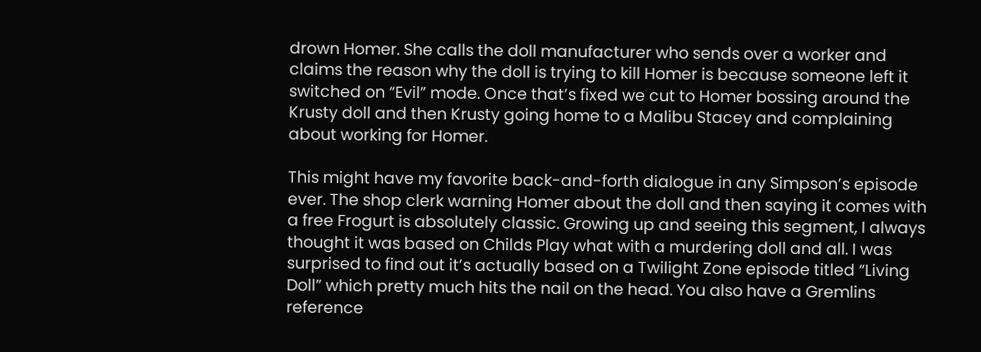drown Homer. She calls the doll manufacturer who sends over a worker and claims the reason why the doll is trying to kill Homer is because someone left it switched on “Evil” mode. Once that’s fixed we cut to Homer bossing around the Krusty doll and then Krusty going home to a Malibu Stacey and complaining about working for Homer.

This might have my favorite back-and-forth dialogue in any Simpson’s episode ever. The shop clerk warning Homer about the doll and then saying it comes with a free Frogurt is absolutely classic. Growing up and seeing this segment, I always thought it was based on Childs Play what with a murdering doll and all. I was surprised to find out it’s actually based on a Twilight Zone episode titled “Living Doll” which pretty much hits the nail on the head. You also have a Gremlins reference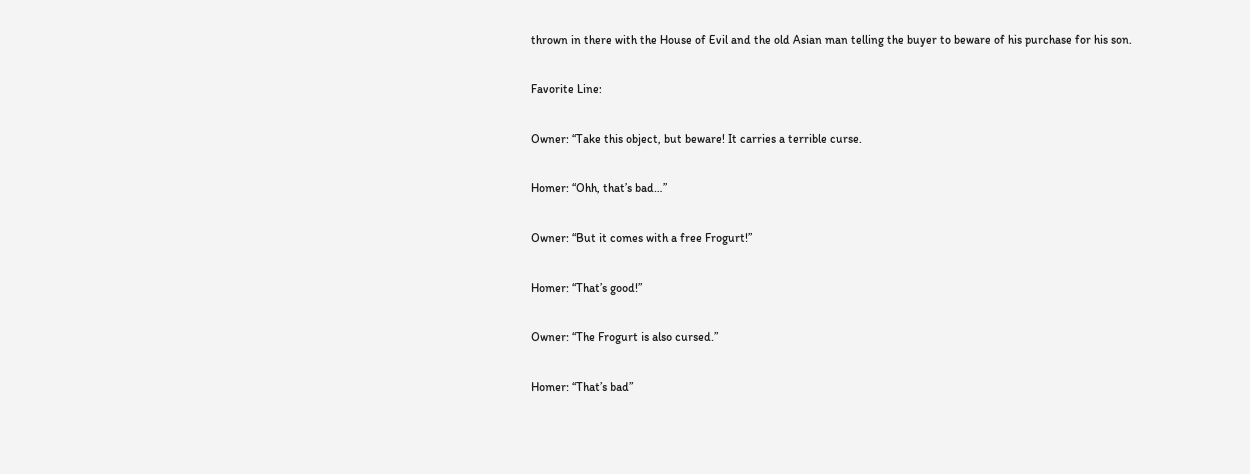thrown in there with the House of Evil and the old Asian man telling the buyer to beware of his purchase for his son.

Favorite Line:

Owner: “Take this object, but beware! It carries a terrible curse.

Homer: “Ohh, that’s bad…”

Owner: “But it comes with a free Frogurt!”

Homer: “That’s good!”

Owner: “The Frogurt is also cursed.”

Homer: “That’s bad”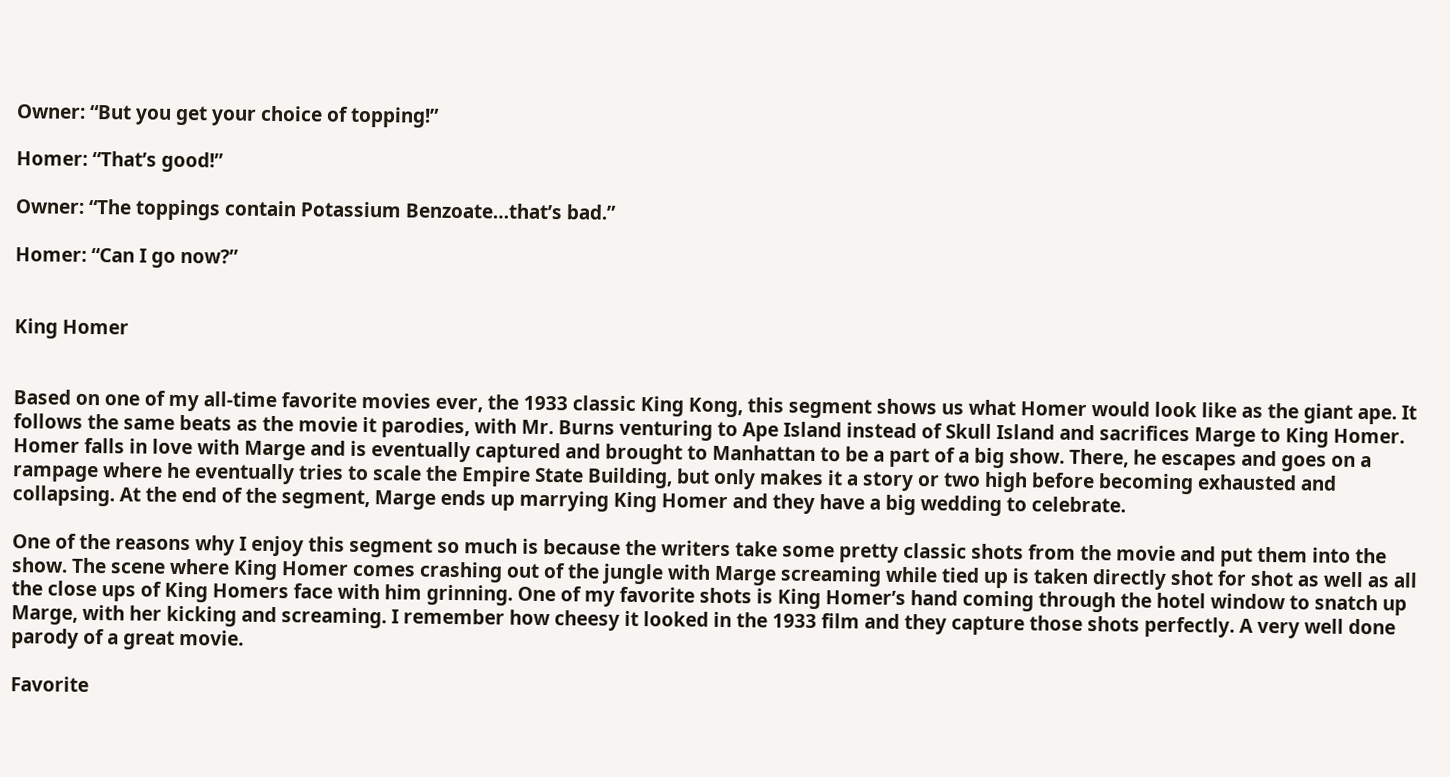Owner: “But you get your choice of topping!”

Homer: “That’s good!”

Owner: “The toppings contain Potassium Benzoate…that’s bad.”

Homer: “Can I go now?”


King Homer


Based on one of my all-time favorite movies ever, the 1933 classic King Kong, this segment shows us what Homer would look like as the giant ape. It follows the same beats as the movie it parodies, with Mr. Burns venturing to Ape Island instead of Skull Island and sacrifices Marge to King Homer. Homer falls in love with Marge and is eventually captured and brought to Manhattan to be a part of a big show. There, he escapes and goes on a rampage where he eventually tries to scale the Empire State Building, but only makes it a story or two high before becoming exhausted and collapsing. At the end of the segment, Marge ends up marrying King Homer and they have a big wedding to celebrate.

One of the reasons why I enjoy this segment so much is because the writers take some pretty classic shots from the movie and put them into the show. The scene where King Homer comes crashing out of the jungle with Marge screaming while tied up is taken directly shot for shot as well as all the close ups of King Homers face with him grinning. One of my favorite shots is King Homer’s hand coming through the hotel window to snatch up Marge, with her kicking and screaming. I remember how cheesy it looked in the 1933 film and they capture those shots perfectly. A very well done parody of a great movie.

Favorite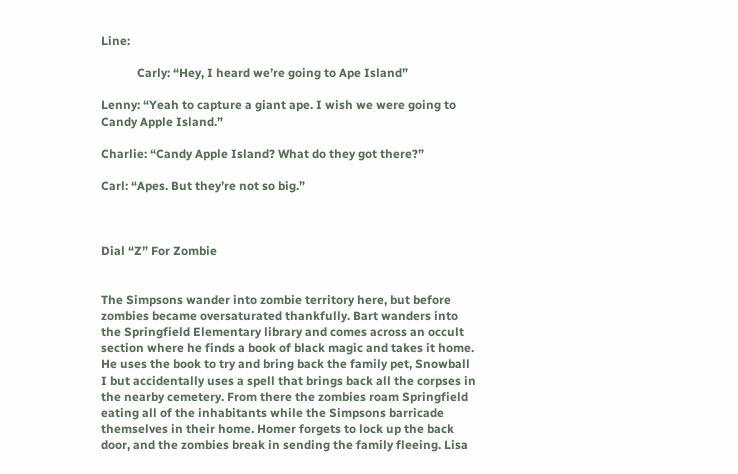Line:

            Carly: “Hey, I heard we’re going to Ape Island”

Lenny: “Yeah to capture a giant ape. I wish we were going to Candy Apple Island.”

Charlie: “Candy Apple Island? What do they got there?”

Carl: “Apes. But they’re not so big.”



Dial “Z” For Zombie


The Simpsons wander into zombie territory here, but before zombies became oversaturated thankfully. Bart wanders into the Springfield Elementary library and comes across an occult section where he finds a book of black magic and takes it home. He uses the book to try and bring back the family pet, Snowball I but accidentally uses a spell that brings back all the corpses in the nearby cemetery. From there the zombies roam Springfield eating all of the inhabitants while the Simpsons barricade themselves in their home. Homer forgets to lock up the back door, and the zombies break in sending the family fleeing. Lisa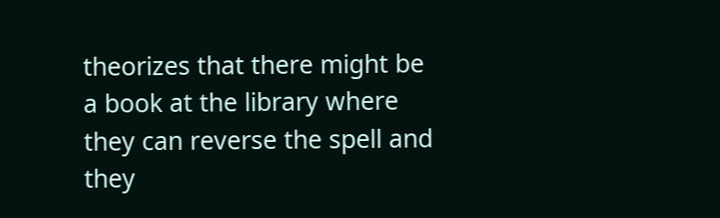theorizes that there might be a book at the library where they can reverse the spell and they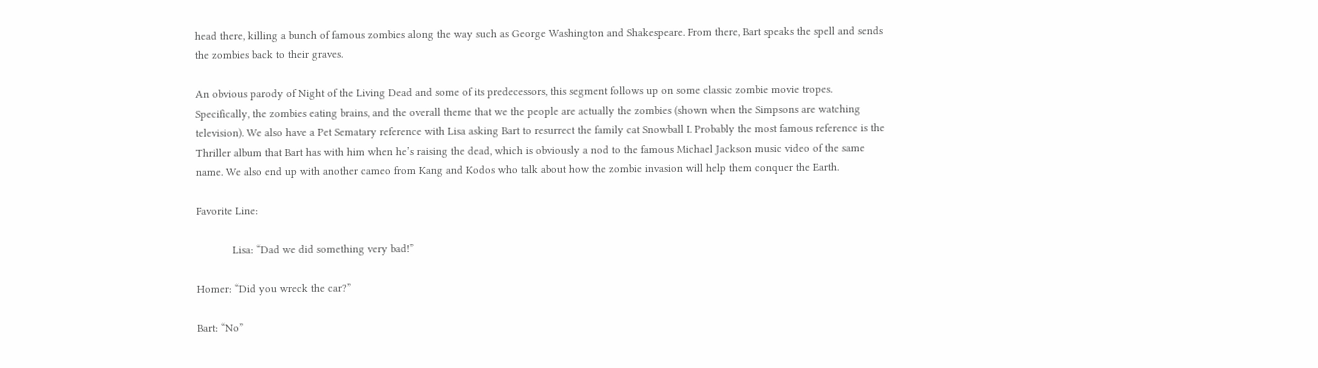head there, killing a bunch of famous zombies along the way such as George Washington and Shakespeare. From there, Bart speaks the spell and sends the zombies back to their graves.

An obvious parody of Night of the Living Dead and some of its predecessors, this segment follows up on some classic zombie movie tropes. Specifically, the zombies eating brains, and the overall theme that we the people are actually the zombies (shown when the Simpsons are watching television). We also have a Pet Sematary reference with Lisa asking Bart to resurrect the family cat Snowball I. Probably the most famous reference is the Thriller album that Bart has with him when he’s raising the dead, which is obviously a nod to the famous Michael Jackson music video of the same name. We also end up with another cameo from Kang and Kodos who talk about how the zombie invasion will help them conquer the Earth.

Favorite Line:

            Lisa: “Dad we did something very bad!”

Homer: “Did you wreck the car?”

Bart: “No”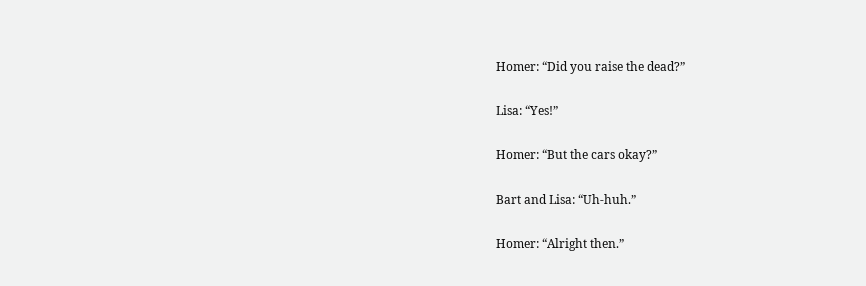Homer: “Did you raise the dead?”

Lisa: “Yes!”

Homer: “But the cars okay?”

Bart and Lisa: “Uh-huh.”

Homer: “Alright then.”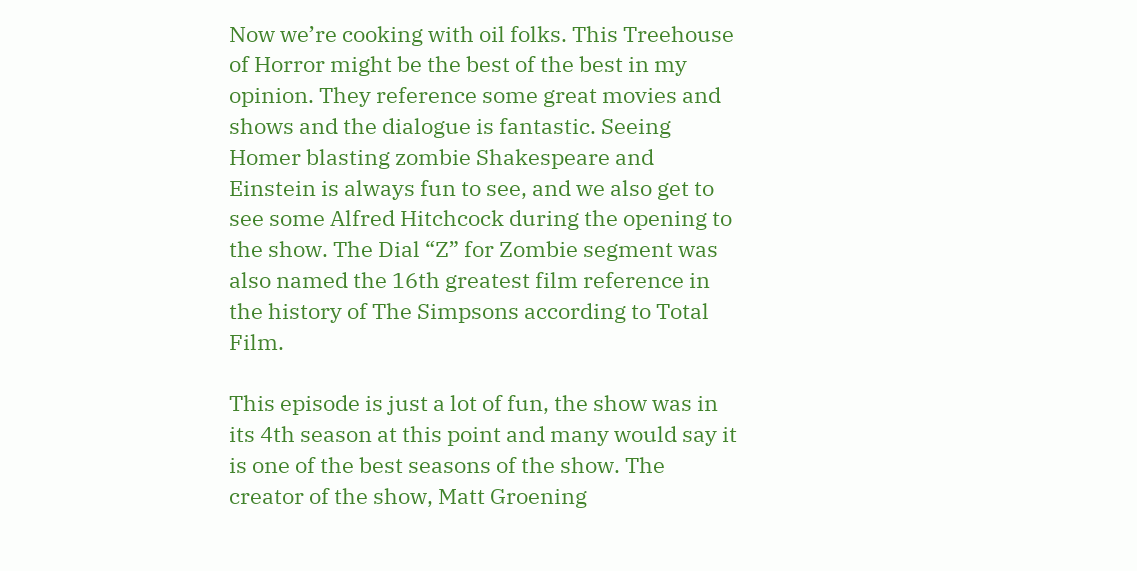Now we’re cooking with oil folks. This Treehouse of Horror might be the best of the best in my opinion. They reference some great movies and shows and the dialogue is fantastic. Seeing Homer blasting zombie Shakespeare and Einstein is always fun to see, and we also get to see some Alfred Hitchcock during the opening to the show. The Dial “Z” for Zombie segment was also named the 16th greatest film reference in the history of The Simpsons according to Total Film.

This episode is just a lot of fun, the show was in its 4th season at this point and many would say it is one of the best seasons of the show. The creator of the show, Matt Groening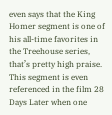even says that the King Homer segment is one of his all-time favorites in the Treehouse series, that’s pretty high praise. This segment is even referenced in the film 28 Days Later when one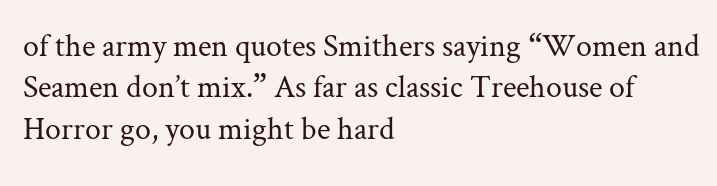of the army men quotes Smithers saying “Women and Seamen don’t mix.” As far as classic Treehouse of Horror go, you might be hard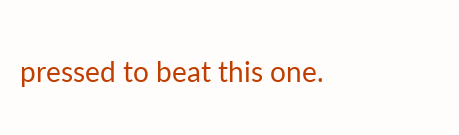pressed to beat this one.